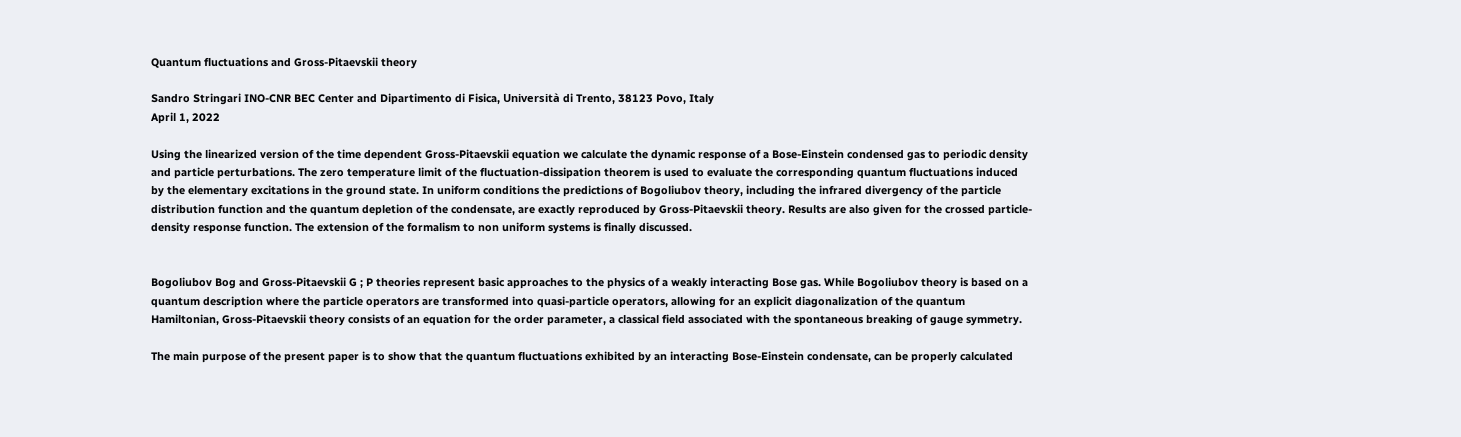Quantum fluctuations and Gross-Pitaevskii theory

Sandro Stringari INO-CNR BEC Center and Dipartimento di Fisica, Università di Trento, 38123 Povo, Italy
April 1, 2022

Using the linearized version of the time dependent Gross-Pitaevskii equation we calculate the dynamic response of a Bose-Einstein condensed gas to periodic density and particle perturbations. The zero temperature limit of the fluctuation-dissipation theorem is used to evaluate the corresponding quantum fluctuations induced by the elementary excitations in the ground state. In uniform conditions the predictions of Bogoliubov theory, including the infrared divergency of the particle distribution function and the quantum depletion of the condensate, are exactly reproduced by Gross-Pitaevskii theory. Results are also given for the crossed particle-density response function. The extension of the formalism to non uniform systems is finally discussed.


Bogoliubov Bog and Gross-Pitaevskii G ; P theories represent basic approaches to the physics of a weakly interacting Bose gas. While Bogoliubov theory is based on a quantum description where the particle operators are transformed into quasi-particle operators, allowing for an explicit diagonalization of the quantum Hamiltonian, Gross-Pitaevskii theory consists of an equation for the order parameter, a classical field associated with the spontaneous breaking of gauge symmetry.

The main purpose of the present paper is to show that the quantum fluctuations exhibited by an interacting Bose-Einstein condensate, can be properly calculated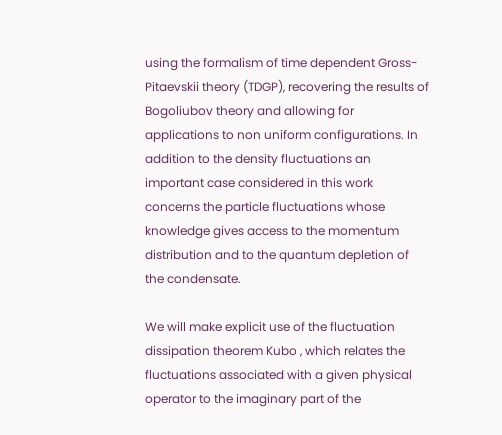using the formalism of time dependent Gross-Pitaevskii theory (TDGP), recovering the results of Bogoliubov theory and allowing for applications to non uniform configurations. In addition to the density fluctuations an important case considered in this work concerns the particle fluctuations whose knowledge gives access to the momentum distribution and to the quantum depletion of the condensate.

We will make explicit use of the fluctuation dissipation theorem Kubo , which relates the fluctuations associated with a given physical operator to the imaginary part of the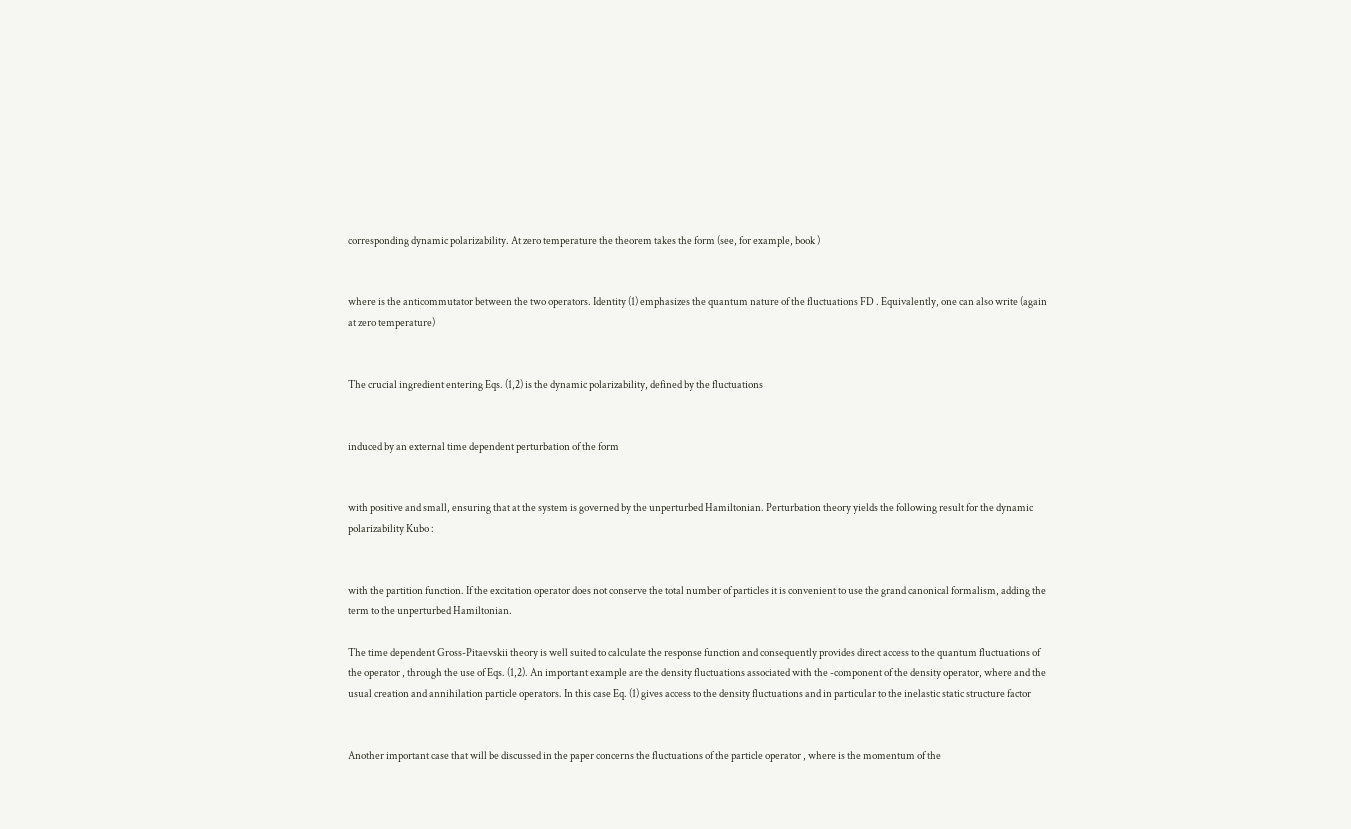corresponding dynamic polarizability. At zero temperature the theorem takes the form (see, for example, book )


where is the anticommutator between the two operators. Identity (1) emphasizes the quantum nature of the fluctuations FD . Equivalently, one can also write (again at zero temperature)


The crucial ingredient entering Eqs. (1,2) is the dynamic polarizability, defined by the fluctuations


induced by an external time dependent perturbation of the form


with positive and small, ensuring that at the system is governed by the unperturbed Hamiltonian. Perturbation theory yields the following result for the dynamic polarizability Kubo :


with the partition function. If the excitation operator does not conserve the total number of particles it is convenient to use the grand canonical formalism, adding the term to the unperturbed Hamiltonian.

The time dependent Gross-Pitaevskii theory is well suited to calculate the response function and consequently provides direct access to the quantum fluctuations of the operator , through the use of Eqs. (1,2). An important example are the density fluctuations associated with the -component of the density operator, where and the usual creation and annihilation particle operators. In this case Eq. (1) gives access to the density fluctuations and in particular to the inelastic static structure factor


Another important case that will be discussed in the paper concerns the fluctuations of the particle operator , where is the momentum of the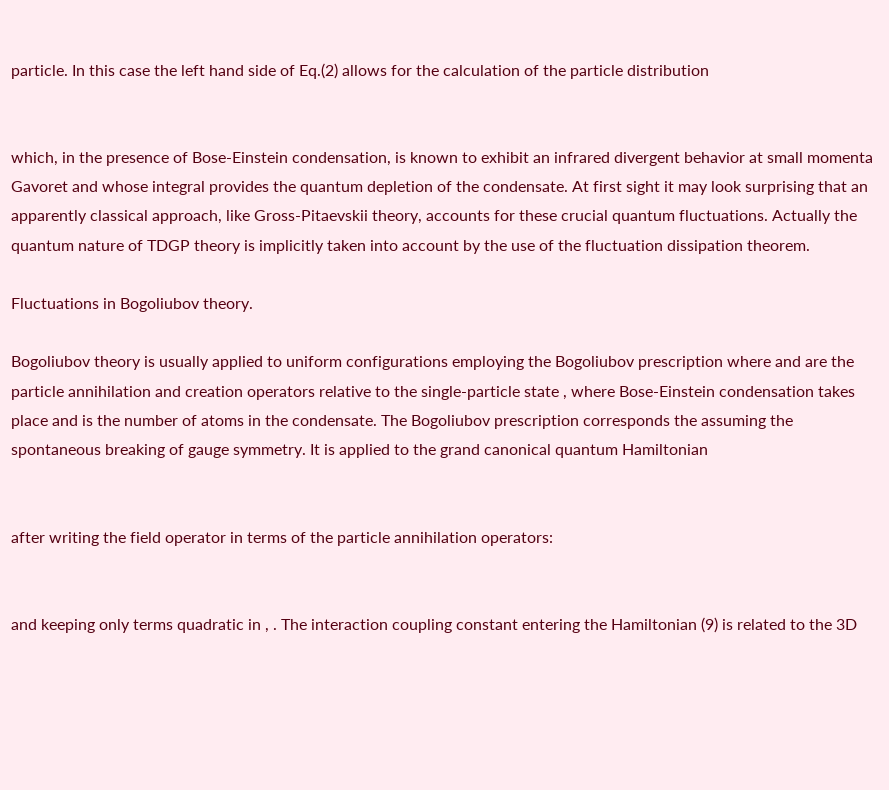particle. In this case the left hand side of Eq.(2) allows for the calculation of the particle distribution


which, in the presence of Bose-Einstein condensation, is known to exhibit an infrared divergent behavior at small momenta Gavoret and whose integral provides the quantum depletion of the condensate. At first sight it may look surprising that an apparently classical approach, like Gross-Pitaevskii theory, accounts for these crucial quantum fluctuations. Actually the quantum nature of TDGP theory is implicitly taken into account by the use of the fluctuation dissipation theorem.

Fluctuations in Bogoliubov theory.

Bogoliubov theory is usually applied to uniform configurations employing the Bogoliubov prescription where and are the particle annihilation and creation operators relative to the single-particle state , where Bose-Einstein condensation takes place and is the number of atoms in the condensate. The Bogoliubov prescription corresponds the assuming the spontaneous breaking of gauge symmetry. It is applied to the grand canonical quantum Hamiltonian


after writing the field operator in terms of the particle annihilation operators:


and keeping only terms quadratic in , . The interaction coupling constant entering the Hamiltonian (9) is related to the 3D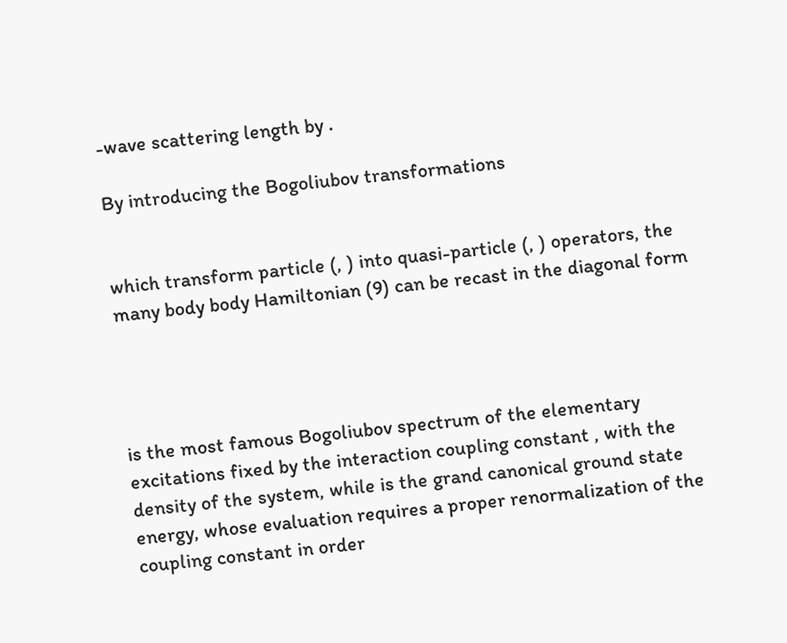-wave scattering length by .

By introducing the Bogoliubov transformations


which transform particle (, ) into quasi-particle (, ) operators, the many body body Hamiltonian (9) can be recast in the diagonal form




is the most famous Bogoliubov spectrum of the elementary excitations fixed by the interaction coupling constant , with the density of the system, while is the grand canonical ground state energy, whose evaluation requires a proper renormalization of the coupling constant in order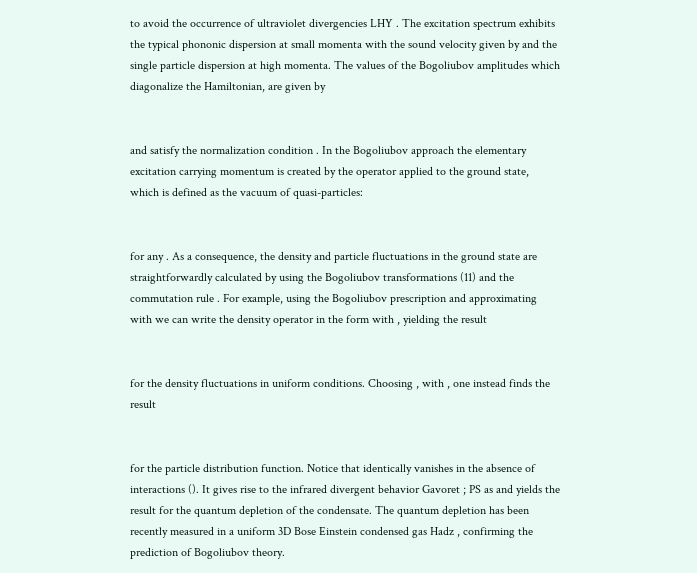to avoid the occurrence of ultraviolet divergencies LHY . The excitation spectrum exhibits the typical phononic dispersion at small momenta with the sound velocity given by and the single particle dispersion at high momenta. The values of the Bogoliubov amplitudes which diagonalize the Hamiltonian, are given by


and satisfy the normalization condition . In the Bogoliubov approach the elementary excitation carrying momentum is created by the operator applied to the ground state, which is defined as the vacuum of quasi-particles:


for any . As a consequence, the density and particle fluctuations in the ground state are straightforwardly calculated by using the Bogoliubov transformations (11) and the commutation rule . For example, using the Bogoliubov prescription and approximating with we can write the density operator in the form with , yielding the result


for the density fluctuations in uniform conditions. Choosing , with , one instead finds the result


for the particle distribution function. Notice that identically vanishes in the absence of interactions (). It gives rise to the infrared divergent behavior Gavoret ; PS as and yields the result for the quantum depletion of the condensate. The quantum depletion has been recently measured in a uniform 3D Bose Einstein condensed gas Hadz , confirming the prediction of Bogoliubov theory.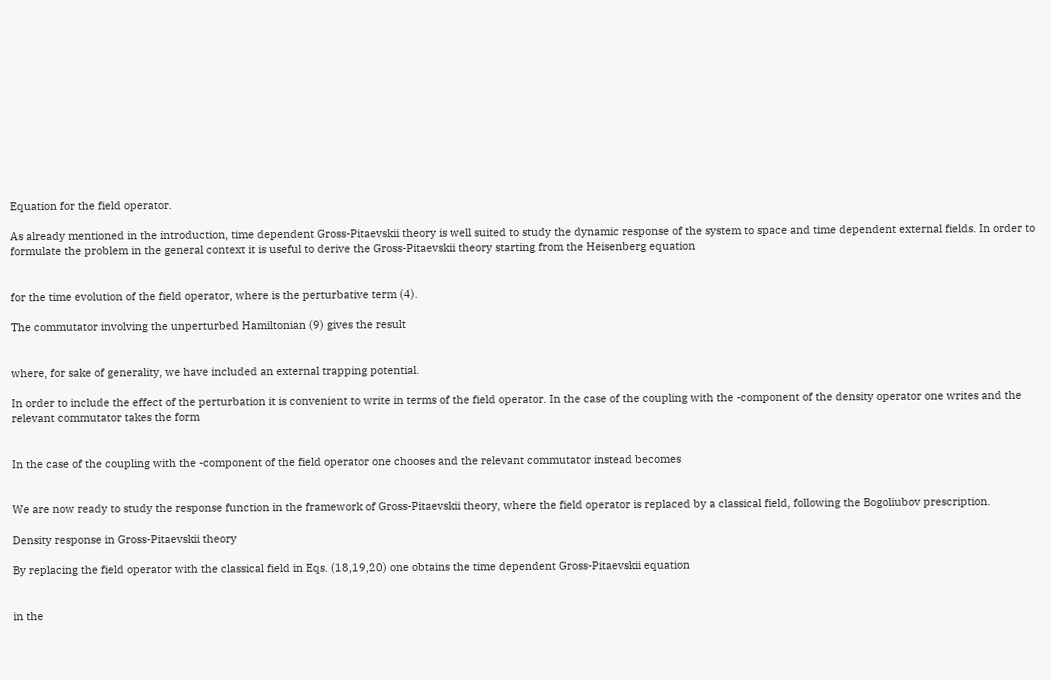Equation for the field operator.

As already mentioned in the introduction, time dependent Gross-Pitaevskii theory is well suited to study the dynamic response of the system to space and time dependent external fields. In order to formulate the problem in the general context it is useful to derive the Gross-Pitaevskii theory starting from the Heisenberg equation


for the time evolution of the field operator, where is the perturbative term (4).

The commutator involving the unperturbed Hamiltonian (9) gives the result


where, for sake of generality, we have included an external trapping potential.

In order to include the effect of the perturbation it is convenient to write in terms of the field operator. In the case of the coupling with the -component of the density operator one writes and the relevant commutator takes the form


In the case of the coupling with the -component of the field operator one chooses and the relevant commutator instead becomes


We are now ready to study the response function in the framework of Gross-Pitaevskii theory, where the field operator is replaced by a classical field, following the Bogoliubov prescription.

Density response in Gross-Pitaevskii theory

By replacing the field operator with the classical field in Eqs. (18,19,20) one obtains the time dependent Gross-Pitaevskii equation


in the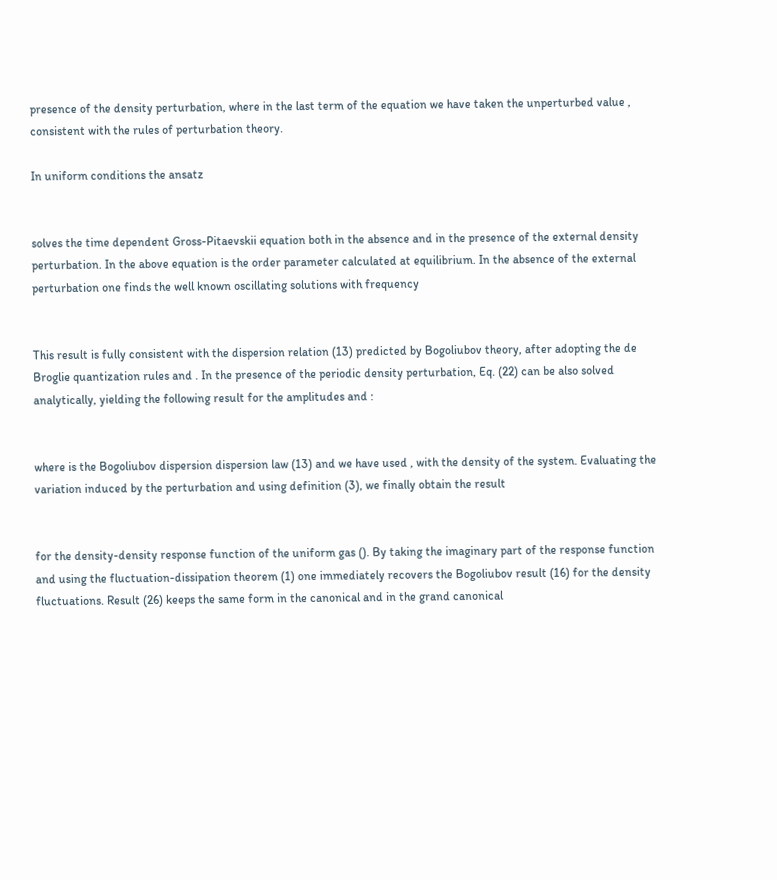presence of the density perturbation, where in the last term of the equation we have taken the unperturbed value , consistent with the rules of perturbation theory.

In uniform conditions the ansatz


solves the time dependent Gross-Pitaevskii equation both in the absence and in the presence of the external density perturbation. In the above equation is the order parameter calculated at equilibrium. In the absence of the external perturbation one finds the well known oscillating solutions with frequency


This result is fully consistent with the dispersion relation (13) predicted by Bogoliubov theory, after adopting the de Broglie quantization rules and . In the presence of the periodic density perturbation, Eq. (22) can be also solved analytically, yielding the following result for the amplitudes and :


where is the Bogoliubov dispersion dispersion law (13) and we have used , with the density of the system. Evaluating the variation induced by the perturbation and using definition (3), we finally obtain the result


for the density-density response function of the uniform gas (). By taking the imaginary part of the response function and using the fluctuation-dissipation theorem (1) one immediately recovers the Bogoliubov result (16) for the density fluctuations. Result (26) keeps the same form in the canonical and in the grand canonical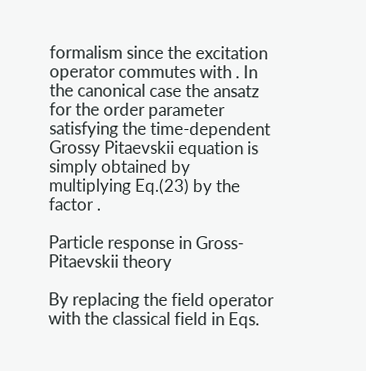formalism since the excitation operator commutes with . In the canonical case the ansatz for the order parameter satisfying the time-dependent Grossy Pitaevskii equation is simply obtained by multiplying Eq.(23) by the factor .

Particle response in Gross-Pitaevskii theory

By replacing the field operator with the classical field in Eqs.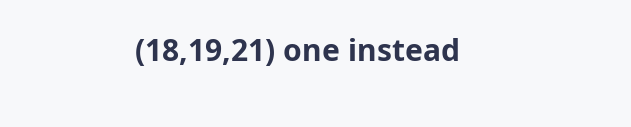(18,19,21) one instead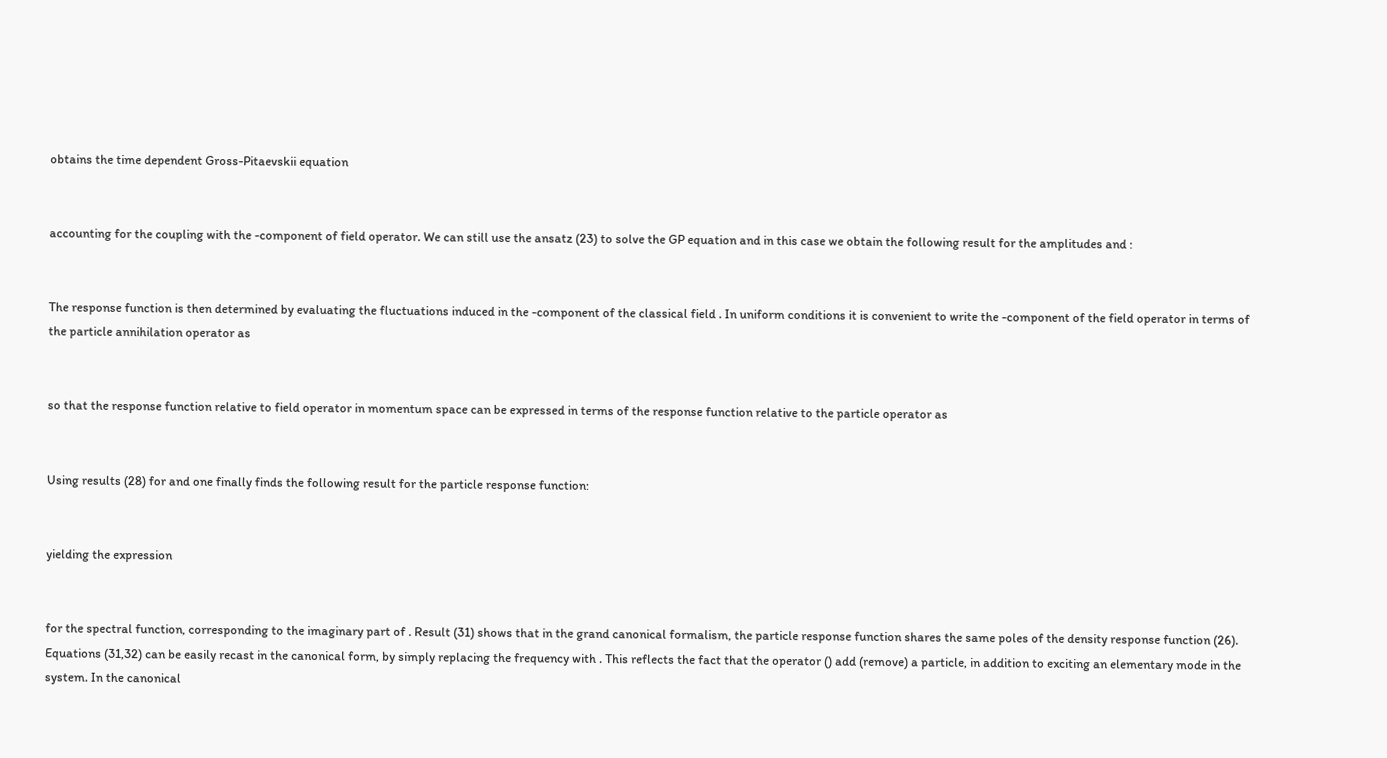obtains the time dependent Gross-Pitaevskii equation


accounting for the coupling with the -component of field operator. We can still use the ansatz (23) to solve the GP equation and in this case we obtain the following result for the amplitudes and :


The response function is then determined by evaluating the fluctuations induced in the -component of the classical field . In uniform conditions it is convenient to write the -component of the field operator in terms of the particle annihilation operator as


so that the response function relative to field operator in momentum space can be expressed in terms of the response function relative to the particle operator as


Using results (28) for and one finally finds the following result for the particle response function:


yielding the expression


for the spectral function, corresponding to the imaginary part of . Result (31) shows that in the grand canonical formalism, the particle response function shares the same poles of the density response function (26). Equations (31,32) can be easily recast in the canonical form, by simply replacing the frequency with . This reflects the fact that the operator () add (remove) a particle, in addition to exciting an elementary mode in the system. In the canonical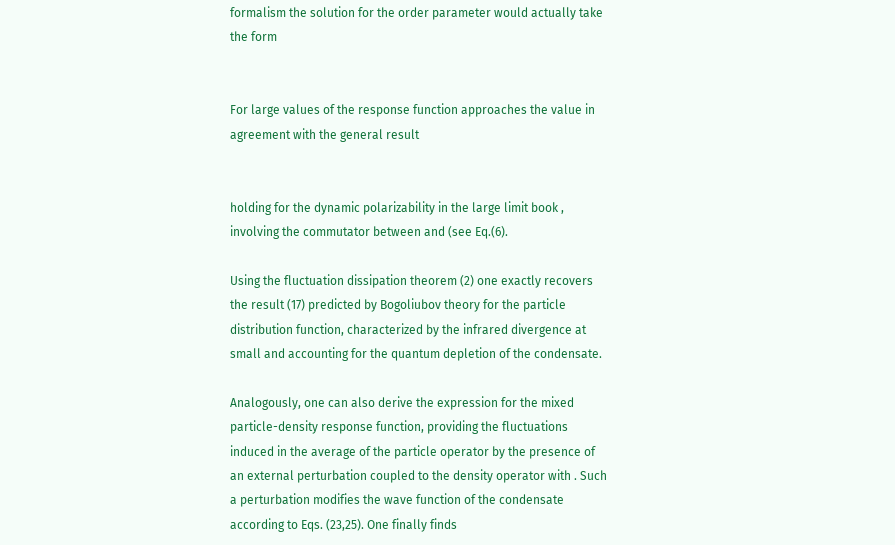formalism the solution for the order parameter would actually take the form


For large values of the response function approaches the value in agreement with the general result


holding for the dynamic polarizability in the large limit book , involving the commutator between and (see Eq.(6).

Using the fluctuation dissipation theorem (2) one exactly recovers the result (17) predicted by Bogoliubov theory for the particle distribution function, characterized by the infrared divergence at small and accounting for the quantum depletion of the condensate.

Analogously, one can also derive the expression for the mixed particle-density response function, providing the fluctuations induced in the average of the particle operator by the presence of an external perturbation coupled to the density operator with . Such a perturbation modifies the wave function of the condensate according to Eqs. (23,25). One finally finds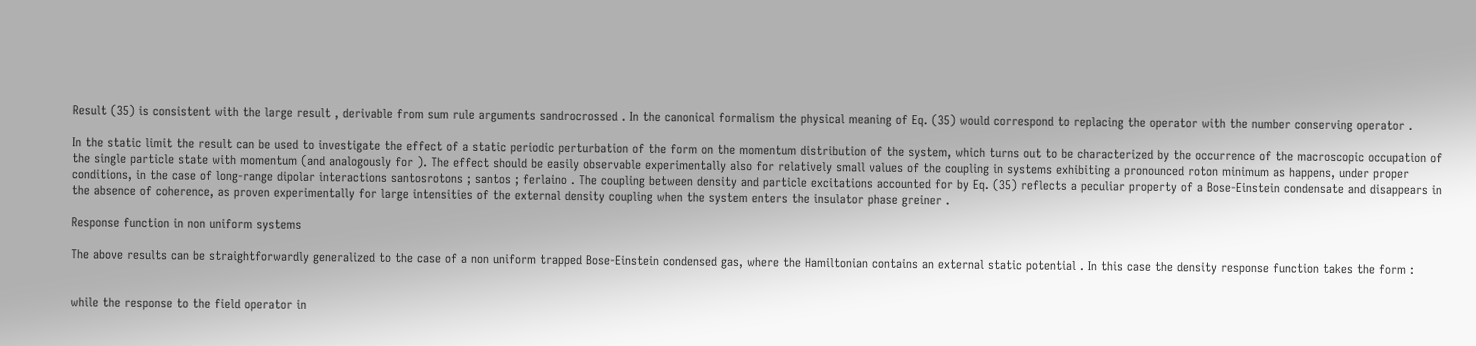Result (35) is consistent with the large result , derivable from sum rule arguments sandrocrossed . In the canonical formalism the physical meaning of Eq. (35) would correspond to replacing the operator with the number conserving operator .

In the static limit the result can be used to investigate the effect of a static periodic perturbation of the form on the momentum distribution of the system, which turns out to be characterized by the occurrence of the macroscopic occupation of the single particle state with momentum (and analogously for ). The effect should be easily observable experimentally also for relatively small values of the coupling in systems exhibiting a pronounced roton minimum as happens, under proper conditions, in the case of long-range dipolar interactions santosrotons ; santos ; ferlaino . The coupling between density and particle excitations accounted for by Eq. (35) reflects a peculiar property of a Bose-Einstein condensate and disappears in the absence of coherence, as proven experimentally for large intensities of the external density coupling when the system enters the insulator phase greiner .

Response function in non uniform systems

The above results can be straightforwardly generalized to the case of a non uniform trapped Bose-Einstein condensed gas, where the Hamiltonian contains an external static potential . In this case the density response function takes the form :


while the response to the field operator in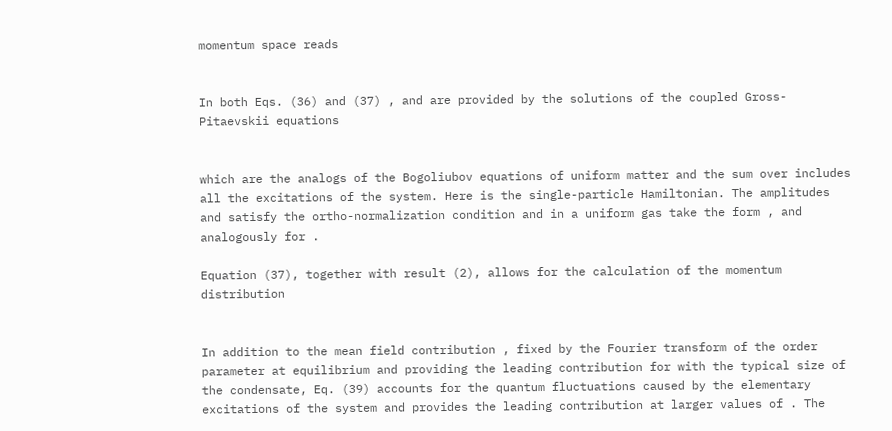momentum space reads


In both Eqs. (36) and (37) , and are provided by the solutions of the coupled Gross-Pitaevskii equations


which are the analogs of the Bogoliubov equations of uniform matter and the sum over includes all the excitations of the system. Here is the single-particle Hamiltonian. The amplitudes and satisfy the ortho-normalization condition and in a uniform gas take the form , and analogously for .

Equation (37), together with result (2), allows for the calculation of the momentum distribution


In addition to the mean field contribution , fixed by the Fourier transform of the order parameter at equilibrium and providing the leading contribution for with the typical size of the condensate, Eq. (39) accounts for the quantum fluctuations caused by the elementary excitations of the system and provides the leading contribution at larger values of . The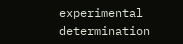experimental determination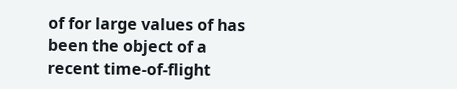of for large values of has been the object of a recent time-of-flight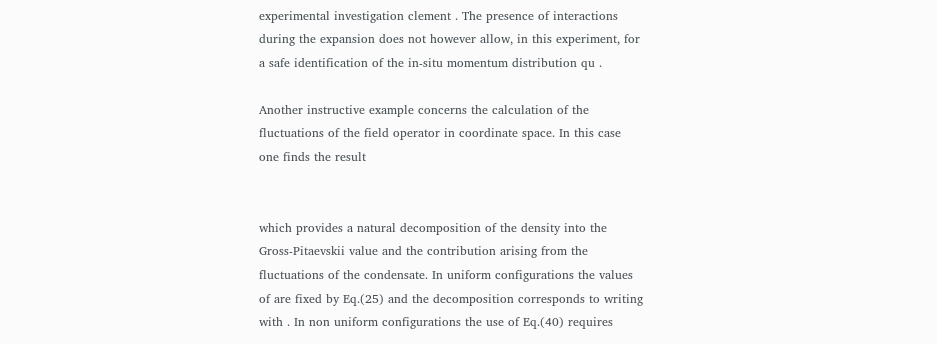experimental investigation clement . The presence of interactions during the expansion does not however allow, in this experiment, for a safe identification of the in-situ momentum distribution qu .

Another instructive example concerns the calculation of the fluctuations of the field operator in coordinate space. In this case one finds the result


which provides a natural decomposition of the density into the Gross-Pitaevskii value and the contribution arising from the fluctuations of the condensate. In uniform configurations the values of are fixed by Eq.(25) and the decomposition corresponds to writing with . In non uniform configurations the use of Eq.(40) requires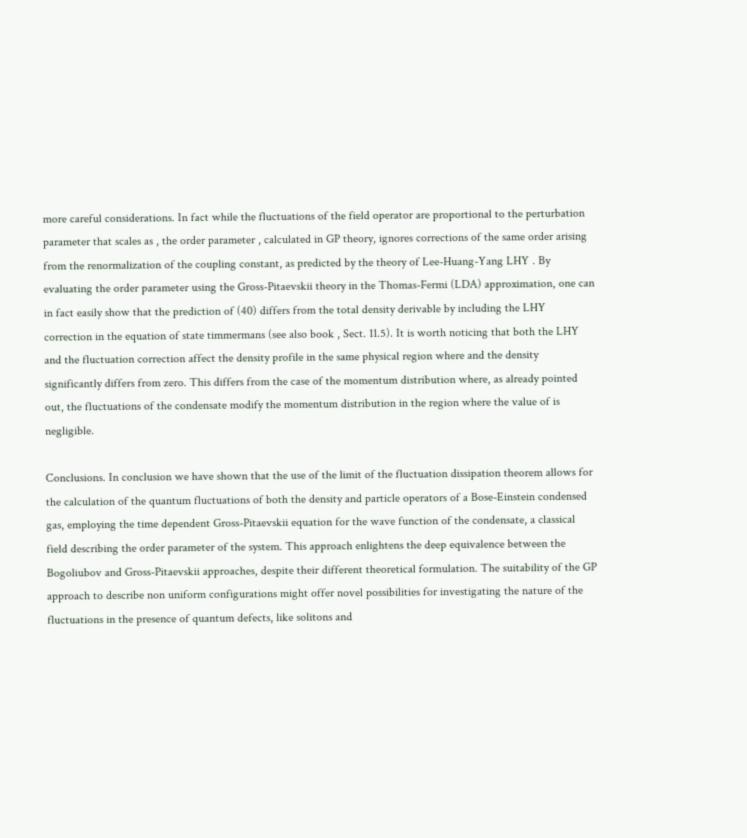more careful considerations. In fact while the fluctuations of the field operator are proportional to the perturbation parameter that scales as , the order parameter , calculated in GP theory, ignores corrections of the same order arising from the renormalization of the coupling constant, as predicted by the theory of Lee-Huang-Yang LHY . By evaluating the order parameter using the Gross-Pitaevskii theory in the Thomas-Fermi (LDA) approximation, one can in fact easily show that the prediction of (40) differs from the total density derivable by including the LHY correction in the equation of state timmermans (see also book , Sect. 11.5). It is worth noticing that both the LHY and the fluctuation correction affect the density profile in the same physical region where and the density significantly differs from zero. This differs from the case of the momentum distribution where, as already pointed out, the fluctuations of the condensate modify the momentum distribution in the region where the value of is negligible.

Conclusions. In conclusion we have shown that the use of the limit of the fluctuation dissipation theorem allows for the calculation of the quantum fluctuations of both the density and particle operators of a Bose-Einstein condensed gas, employing the time dependent Gross-Pitaevskii equation for the wave function of the condensate, a classical field describing the order parameter of the system. This approach enlightens the deep equivalence between the Bogoliubov and Gross-Pitaevskii approaches, despite their different theoretical formulation. The suitability of the GP approach to describe non uniform configurations might offer novel possibilities for investigating the nature of the fluctuations in the presence of quantum defects, like solitons and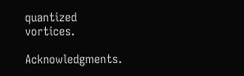quantized vortices.

Acknowledgments.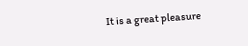It is a great pleasure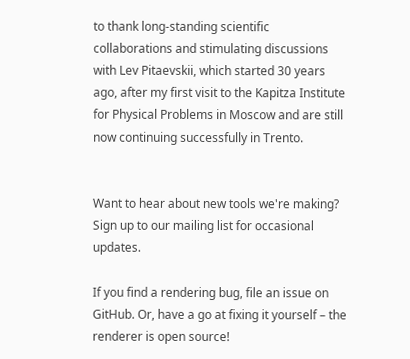to thank long-standing scientific collaborations and stimulating discussions with Lev Pitaevskii, which started 30 years ago, after my first visit to the Kapitza Institute for Physical Problems in Moscow and are still now continuing successfully in Trento.


Want to hear about new tools we're making? Sign up to our mailing list for occasional updates.

If you find a rendering bug, file an issue on GitHub. Or, have a go at fixing it yourself – the renderer is open source!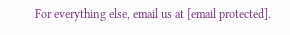For everything else, email us at [email protected].